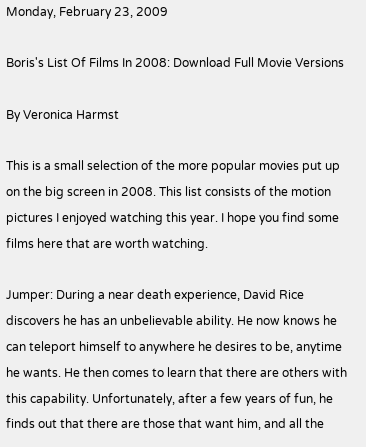Monday, February 23, 2009

Boris's List Of Films In 2008: Download Full Movie Versions

By Veronica Harmst

This is a small selection of the more popular movies put up on the big screen in 2008. This list consists of the motion pictures I enjoyed watching this year. I hope you find some films here that are worth watching.

Jumper: During a near death experience, David Rice discovers he has an unbelievable ability. He now knows he can teleport himself to anywhere he desires to be, anytime he wants. He then comes to learn that there are others with this capability. Unfortunately, after a few years of fun, he finds out that there are those that want him, and all the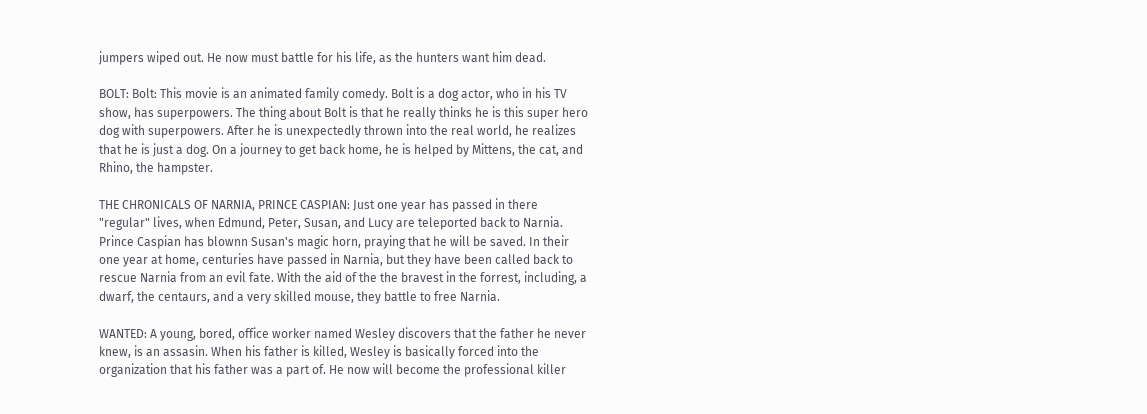jumpers wiped out. He now must battle for his life, as the hunters want him dead.

BOLT: Bolt: This movie is an animated family comedy. Bolt is a dog actor, who in his TV show, has superpowers. The thing about Bolt is that he really thinks he is this super hero dog with superpowers. After he is unexpectedly thrown into the real world, he realizes that he is just a dog. On a journey to get back home, he is helped by Mittens, the cat, and Rhino, the hampster.

THE CHRONICALS OF NARNIA, PRINCE CASPIAN: Just one year has passed in there "regular" lives, when Edmund, Peter, Susan, and Lucy are teleported back to Narnia. Prince Caspian has blownn Susan's magic horn, praying that he will be saved. In their one year at home, centuries have passed in Narnia, but they have been called back to rescue Narnia from an evil fate. With the aid of the the bravest in the forrest, including, a dwarf, the centaurs, and a very skilled mouse, they battle to free Narnia.

WANTED: A young, bored, office worker named Wesley discovers that the father he never knew, is an assasin. When his father is killed, Wesley is basically forced into the organization that his father was a part of. He now will become the professional killer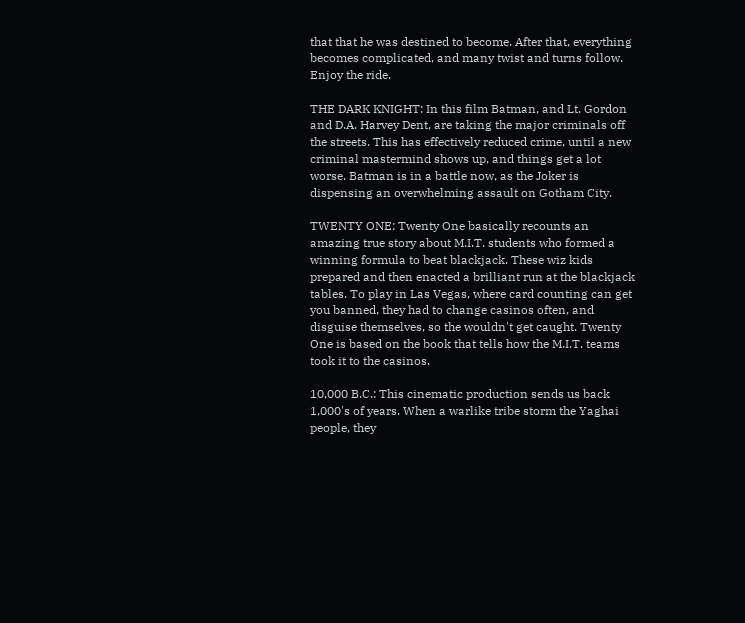that that he was destined to become. After that, everything becomes complicated, and many twist and turns follow. Enjoy the ride.

THE DARK KNIGHT: In this film Batman, and Lt. Gordon and D.A. Harvey Dent, are taking the major criminals off the streets. This has effectively reduced crime, until a new criminal mastermind shows up, and things get a lot worse. Batman is in a battle now, as the Joker is dispensing an overwhelming assault on Gotham City.

TWENTY ONE: Twenty One basically recounts an amazing true story about M.I.T. students who formed a winning formula to beat blackjack. These wiz kids prepared and then enacted a brilliant run at the blackjack tables. To play in Las Vegas, where card counting can get you banned, they had to change casinos often, and disguise themselves, so the wouldn't get caught. Twenty One is based on the book that tells how the M.I.T. teams took it to the casinos.

10,000 B.C.: This cinematic production sends us back 1,000's of years. When a warlike tribe storm the Yaghai people, they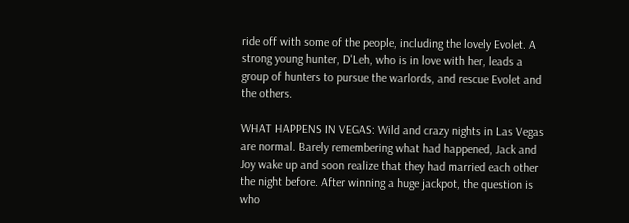ride off with some of the people, including the lovely Evolet. A strong young hunter, D'Leh, who is in love with her, leads a group of hunters to pursue the warlords, and rescue Evolet and the others.

WHAT HAPPENS IN VEGAS: Wild and crazy nights in Las Vegas are normal. Barely remembering what had happened, Jack and Joy wake up and soon realize that they had married each other the night before. After winning a huge jackpot, the question is who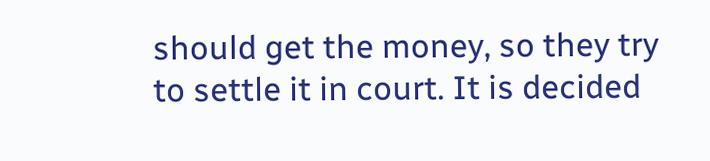should get the money, so they try to settle it in court. It is decided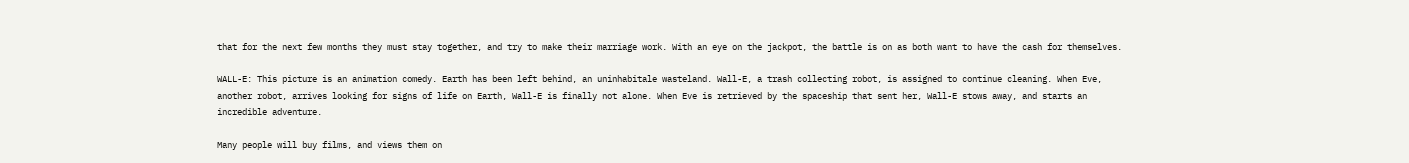that for the next few months they must stay together, and try to make their marriage work. With an eye on the jackpot, the battle is on as both want to have the cash for themselves.

WALL-E: This picture is an animation comedy. Earth has been left behind, an uninhabitale wasteland. Wall-E, a trash collecting robot, is assigned to continue cleaning. When Eve, another robot, arrives looking for signs of life on Earth, Wall-E is finally not alone. When Eve is retrieved by the spaceship that sent her, Wall-E stows away, and starts an incredible adventure.

Many people will buy films, and views them on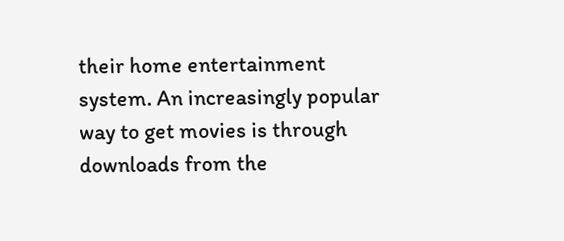their home entertainment system. An increasingly popular way to get movies is through downloads from the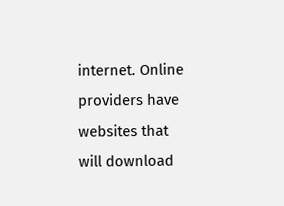internet. Online providers have websites that will download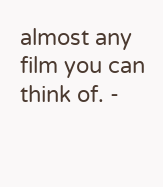almost any film you can think of. -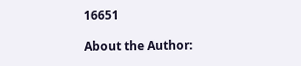16651

About the Author: